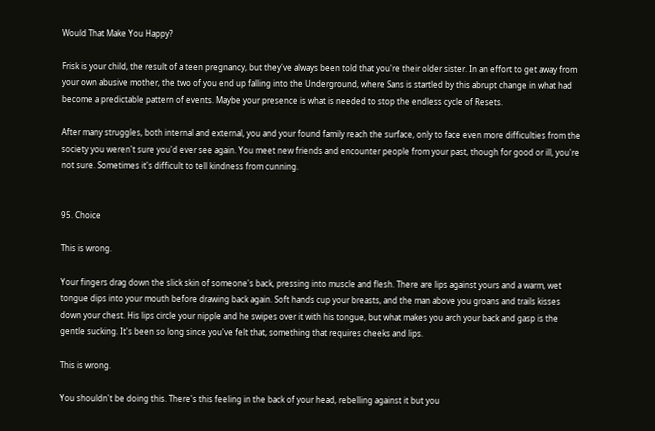Would That Make You Happy?

Frisk is your child, the result of a teen pregnancy, but they've always been told that you're their older sister. In an effort to get away from your own abusive mother, the two of you end up falling into the Underground, where Sans is startled by this abrupt change in what had become a predictable pattern of events. Maybe your presence is what is needed to stop the endless cycle of Resets.

After many struggles, both internal and external, you and your found family reach the surface, only to face even more difficulties from the society you weren't sure you'd ever see again. You meet new friends and encounter people from your past, though for good or ill, you're not sure. Sometimes it's difficult to tell kindness from cunning.


95. Choice

This is wrong.

Your fingers drag down the slick skin of someone's back, pressing into muscle and flesh. There are lips against yours and a warm, wet tongue dips into your mouth before drawing back again. Soft hands cup your breasts, and the man above you groans and trails kisses down your chest. His lips circle your nipple and he swipes over it with his tongue, but what makes you arch your back and gasp is the gentle sucking. It's been so long since you've felt that, something that requires cheeks and lips.

This is wrong.

You shouldn't be doing this. There's this feeling in the back of your head, rebelling against it but you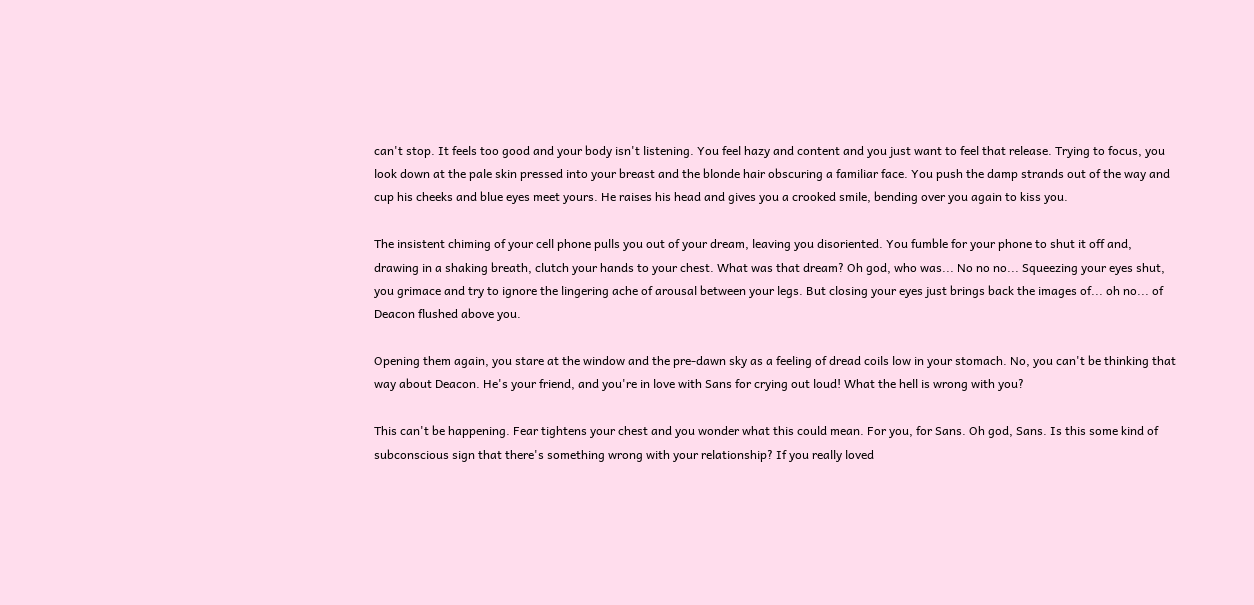can't stop. It feels too good and your body isn't listening. You feel hazy and content and you just want to feel that release. Trying to focus, you look down at the pale skin pressed into your breast and the blonde hair obscuring a familiar face. You push the damp strands out of the way and cup his cheeks and blue eyes meet yours. He raises his head and gives you a crooked smile, bending over you again to kiss you.

The insistent chiming of your cell phone pulls you out of your dream, leaving you disoriented. You fumble for your phone to shut it off and, drawing in a shaking breath, clutch your hands to your chest. What was that dream? Oh god, who was... No no no... Squeezing your eyes shut, you grimace and try to ignore the lingering ache of arousal between your legs. But closing your eyes just brings back the images of... oh no... of Deacon flushed above you.

Opening them again, you stare at the window and the pre-dawn sky as a feeling of dread coils low in your stomach. No, you can't be thinking that way about Deacon. He's your friend, and you're in love with Sans for crying out loud! What the hell is wrong with you?

This can't be happening. Fear tightens your chest and you wonder what this could mean. For you, for Sans. Oh god, Sans. Is this some kind of subconscious sign that there's something wrong with your relationship? If you really loved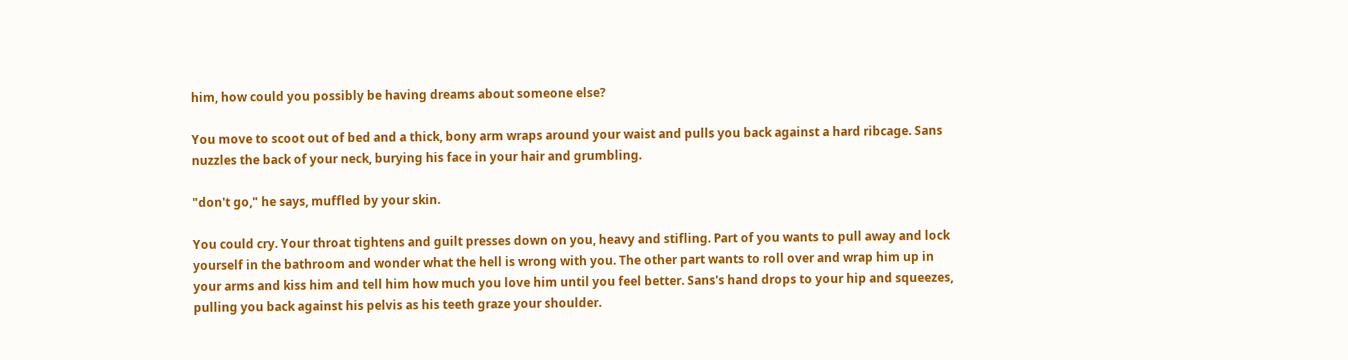him, how could you possibly be having dreams about someone else?

You move to scoot out of bed and a thick, bony arm wraps around your waist and pulls you back against a hard ribcage. Sans nuzzles the back of your neck, burying his face in your hair and grumbling.

"don't go," he says, muffled by your skin.

You could cry. Your throat tightens and guilt presses down on you, heavy and stifling. Part of you wants to pull away and lock yourself in the bathroom and wonder what the hell is wrong with you. The other part wants to roll over and wrap him up in your arms and kiss him and tell him how much you love him until you feel better. Sans's hand drops to your hip and squeezes, pulling you back against his pelvis as his teeth graze your shoulder.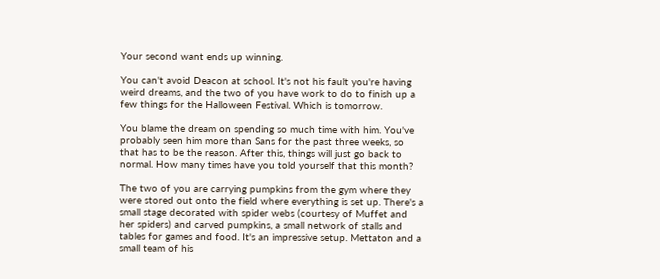Your second want ends up winning.

You can't avoid Deacon at school. It's not his fault you're having weird dreams, and the two of you have work to do to finish up a few things for the Halloween Festival. Which is tomorrow.

You blame the dream on spending so much time with him. You've probably seen him more than Sans for the past three weeks, so that has to be the reason. After this, things will just go back to normal. How many times have you told yourself that this month?

The two of you are carrying pumpkins from the gym where they were stored out onto the field where everything is set up. There's a small stage decorated with spider webs (courtesy of Muffet and her spiders) and carved pumpkins, a small network of stalls and tables for games and food. It's an impressive setup. Mettaton and a small team of his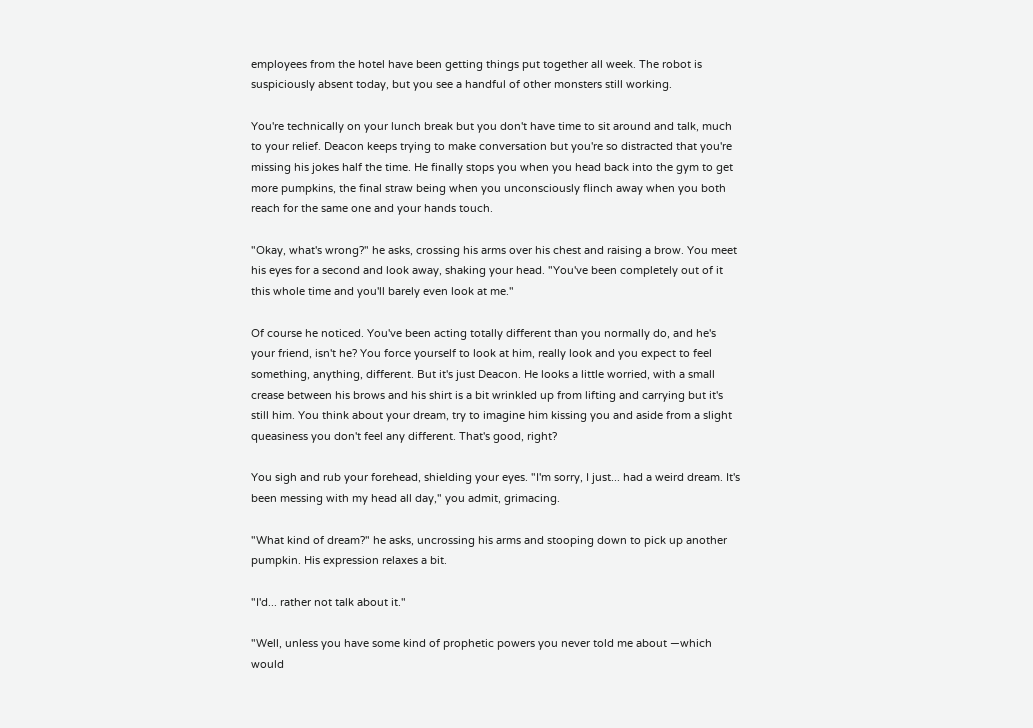employees from the hotel have been getting things put together all week. The robot is suspiciously absent today, but you see a handful of other monsters still working.

You're technically on your lunch break but you don't have time to sit around and talk, much to your relief. Deacon keeps trying to make conversation but you're so distracted that you're missing his jokes half the time. He finally stops you when you head back into the gym to get more pumpkins, the final straw being when you unconsciously flinch away when you both reach for the same one and your hands touch.

"Okay, what's wrong?" he asks, crossing his arms over his chest and raising a brow. You meet his eyes for a second and look away, shaking your head. "You've been completely out of it this whole time and you'll barely even look at me."

Of course he noticed. You've been acting totally different than you normally do, and he's your friend, isn't he? You force yourself to look at him, really look and you expect to feel something, anything, different. But it's just Deacon. He looks a little worried, with a small crease between his brows and his shirt is a bit wrinkled up from lifting and carrying but it's still him. You think about your dream, try to imagine him kissing you and aside from a slight queasiness you don't feel any different. That's good, right?

You sigh and rub your forehead, shielding your eyes. "I'm sorry, I just... had a weird dream. It's been messing with my head all day," you admit, grimacing.

"What kind of dream?" he asks, uncrossing his arms and stooping down to pick up another pumpkin. His expression relaxes a bit.

"I'd... rather not talk about it."

"Well, unless you have some kind of prophetic powers you never told me about —which would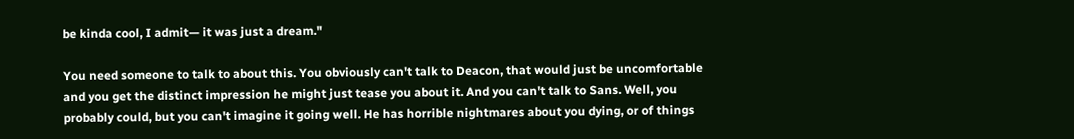be kinda cool, I admit— it was just a dream."

You need someone to talk to about this. You obviously can't talk to Deacon, that would just be uncomfortable and you get the distinct impression he might just tease you about it. And you can't talk to Sans. Well, you probably could, but you can't imagine it going well. He has horrible nightmares about you dying, or of things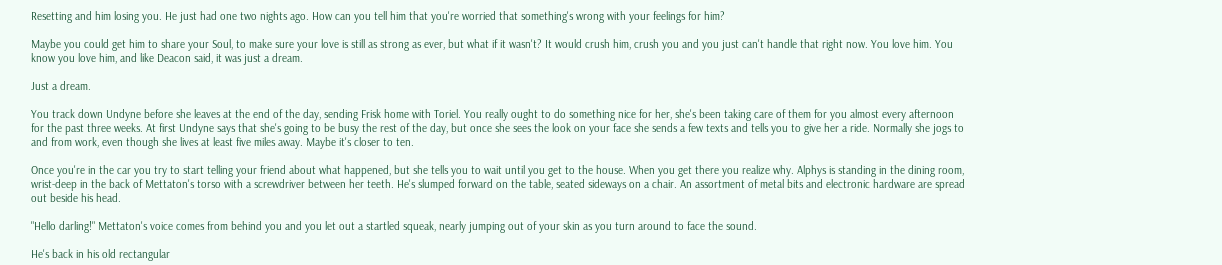Resetting and him losing you. He just had one two nights ago. How can you tell him that you're worried that something's wrong with your feelings for him?

Maybe you could get him to share your Soul, to make sure your love is still as strong as ever, but what if it wasn't? It would crush him, crush you and you just can't handle that right now. You love him. You know you love him, and like Deacon said, it was just a dream.

Just a dream.

You track down Undyne before she leaves at the end of the day, sending Frisk home with Toriel. You really ought to do something nice for her, she's been taking care of them for you almost every afternoon for the past three weeks. At first Undyne says that she's going to be busy the rest of the day, but once she sees the look on your face she sends a few texts and tells you to give her a ride. Normally she jogs to and from work, even though she lives at least five miles away. Maybe it's closer to ten.

Once you're in the car you try to start telling your friend about what happened, but she tells you to wait until you get to the house. When you get there you realize why. Alphys is standing in the dining room, wrist-deep in the back of Mettaton's torso with a screwdriver between her teeth. He's slumped forward on the table, seated sideways on a chair. An assortment of metal bits and electronic hardware are spread out beside his head.

"Hello darling!" Mettaton's voice comes from behind you and you let out a startled squeak, nearly jumping out of your skin as you turn around to face the sound.

He's back in his old rectangular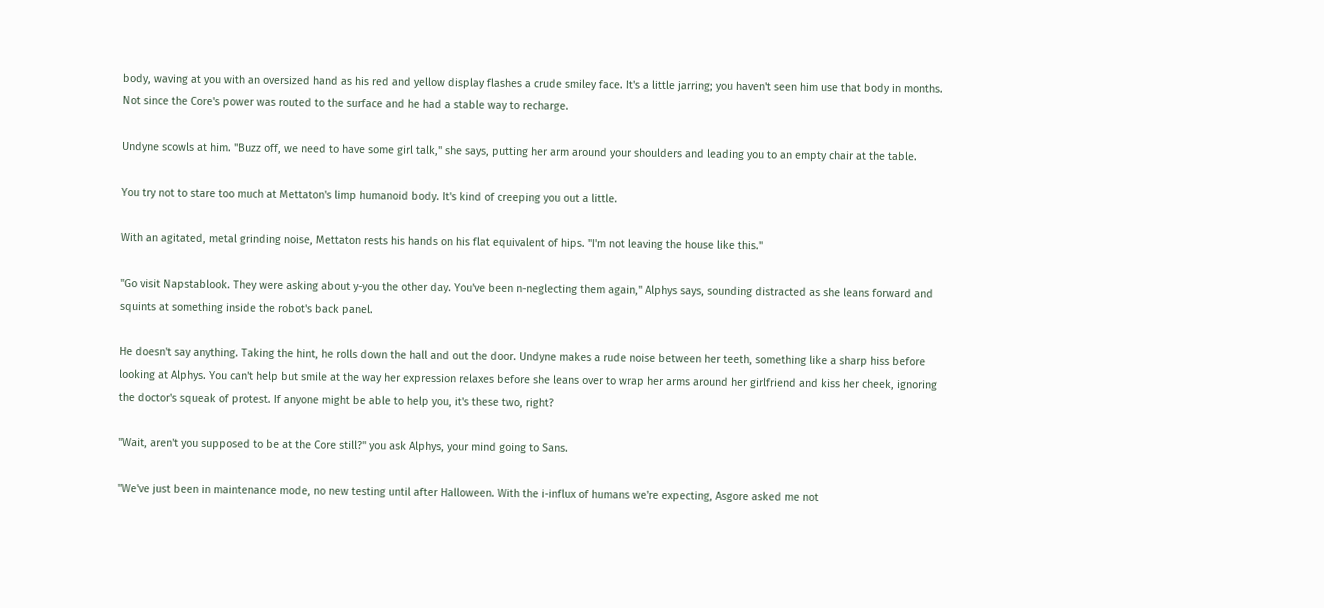body, waving at you with an oversized hand as his red and yellow display flashes a crude smiley face. It's a little jarring; you haven't seen him use that body in months. Not since the Core's power was routed to the surface and he had a stable way to recharge.

Undyne scowls at him. "Buzz off, we need to have some girl talk," she says, putting her arm around your shoulders and leading you to an empty chair at the table.

You try not to stare too much at Mettaton's limp humanoid body. It's kind of creeping you out a little.

With an agitated, metal grinding noise, Mettaton rests his hands on his flat equivalent of hips. "I'm not leaving the house like this."

"Go visit Napstablook. They were asking about y-you the other day. You've been n-neglecting them again," Alphys says, sounding distracted as she leans forward and squints at something inside the robot's back panel.

He doesn't say anything. Taking the hint, he rolls down the hall and out the door. Undyne makes a rude noise between her teeth, something like a sharp hiss before looking at Alphys. You can't help but smile at the way her expression relaxes before she leans over to wrap her arms around her girlfriend and kiss her cheek, ignoring the doctor's squeak of protest. If anyone might be able to help you, it's these two, right?

"Wait, aren't you supposed to be at the Core still?" you ask Alphys, your mind going to Sans.

"We've just been in maintenance mode, no new testing until after Halloween. With the i-influx of humans we're expecting, Asgore asked me not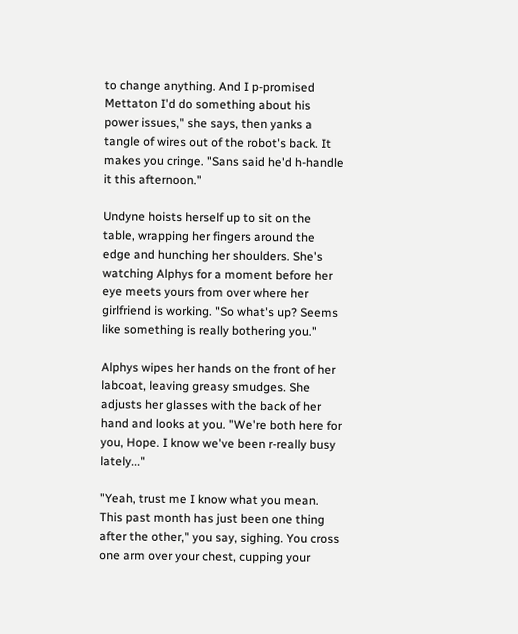to change anything. And I p-promised Mettaton I'd do something about his power issues," she says, then yanks a tangle of wires out of the robot's back. It makes you cringe. "Sans said he'd h-handle it this afternoon."

Undyne hoists herself up to sit on the table, wrapping her fingers around the edge and hunching her shoulders. She's watching Alphys for a moment before her eye meets yours from over where her girlfriend is working. "So what's up? Seems like something is really bothering you."

Alphys wipes her hands on the front of her labcoat, leaving greasy smudges. She adjusts her glasses with the back of her hand and looks at you. "We're both here for you, Hope. I know we've been r-really busy lately..."

"Yeah, trust me I know what you mean. This past month has just been one thing after the other," you say, sighing. You cross one arm over your chest, cupping your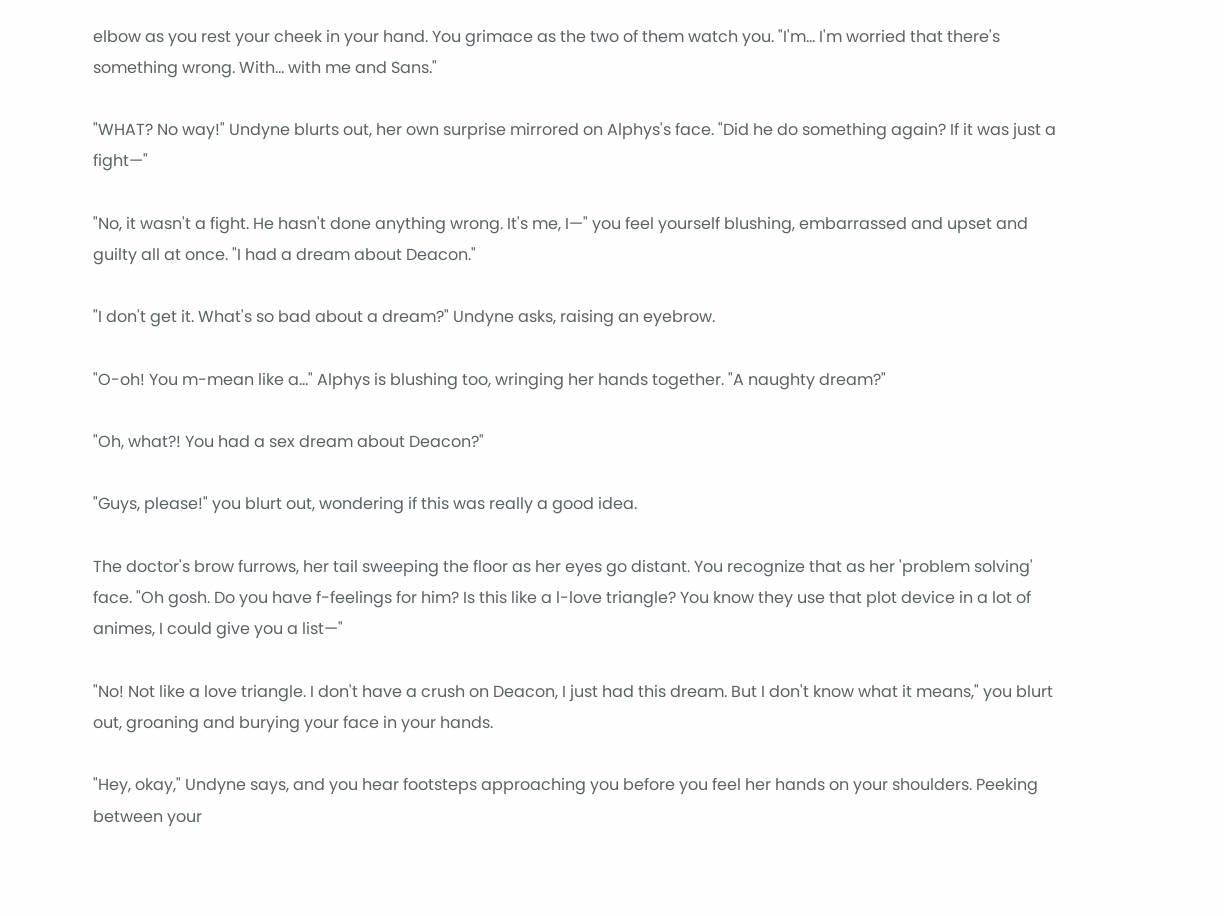elbow as you rest your cheek in your hand. You grimace as the two of them watch you. "I'm... I'm worried that there's something wrong. With... with me and Sans."

"WHAT? No way!" Undyne blurts out, her own surprise mirrored on Alphys's face. "Did he do something again? If it was just a fight—"

"No, it wasn't a fight. He hasn't done anything wrong. It's me, I—" you feel yourself blushing, embarrassed and upset and guilty all at once. "I had a dream about Deacon."

"I don't get it. What's so bad about a dream?" Undyne asks, raising an eyebrow.

"O-oh! You m-mean like a..." Alphys is blushing too, wringing her hands together. "A naughty dream?"

"Oh, what?! You had a sex dream about Deacon?"

"Guys, please!" you blurt out, wondering if this was really a good idea.

The doctor's brow furrows, her tail sweeping the floor as her eyes go distant. You recognize that as her 'problem solving' face. "Oh gosh. Do you have f-feelings for him? Is this like a l-love triangle? You know they use that plot device in a lot of animes, I could give you a list—"

"No! Not like a love triangle. I don't have a crush on Deacon, I just had this dream. But I don't know what it means," you blurt out, groaning and burying your face in your hands.

"Hey, okay," Undyne says, and you hear footsteps approaching you before you feel her hands on your shoulders. Peeking between your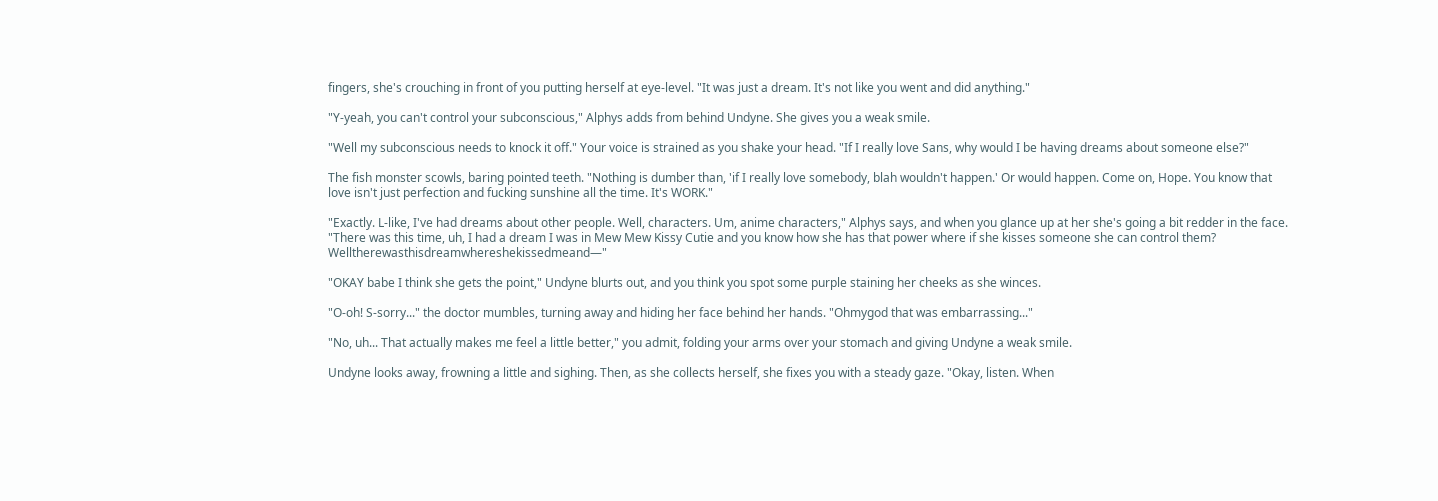fingers, she's crouching in front of you putting herself at eye-level. "It was just a dream. It's not like you went and did anything."

"Y-yeah, you can't control your subconscious," Alphys adds from behind Undyne. She gives you a weak smile.

"Well my subconscious needs to knock it off." Your voice is strained as you shake your head. "If I really love Sans, why would I be having dreams about someone else?"

The fish monster scowls, baring pointed teeth. "Nothing is dumber than, 'if I really love somebody, blah wouldn't happen.' Or would happen. Come on, Hope. You know that love isn't just perfection and fucking sunshine all the time. It's WORK."

"Exactly. L-like, I've had dreams about other people. Well, characters. Um, anime characters," Alphys says, and when you glance up at her she's going a bit redder in the face. "There was this time, uh, I had a dream I was in Mew Mew Kissy Cutie and you know how she has that power where if she kisses someone she can control them? Welltherewasthisdreamwhereshekissedmeand—"

"OKAY babe I think she gets the point," Undyne blurts out, and you think you spot some purple staining her cheeks as she winces.

"O-oh! S-sorry..." the doctor mumbles, turning away and hiding her face behind her hands. "Ohmygod that was embarrassing..."

"No, uh... That actually makes me feel a little better," you admit, folding your arms over your stomach and giving Undyne a weak smile.

Undyne looks away, frowning a little and sighing. Then, as she collects herself, she fixes you with a steady gaze. "Okay, listen. When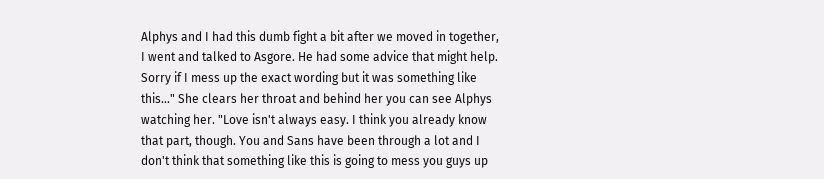Alphys and I had this dumb fight a bit after we moved in together, I went and talked to Asgore. He had some advice that might help. Sorry if I mess up the exact wording but it was something like this..." She clears her throat and behind her you can see Alphys watching her. "Love isn't always easy. I think you already know that part, though. You and Sans have been through a lot and I don't think that something like this is going to mess you guys up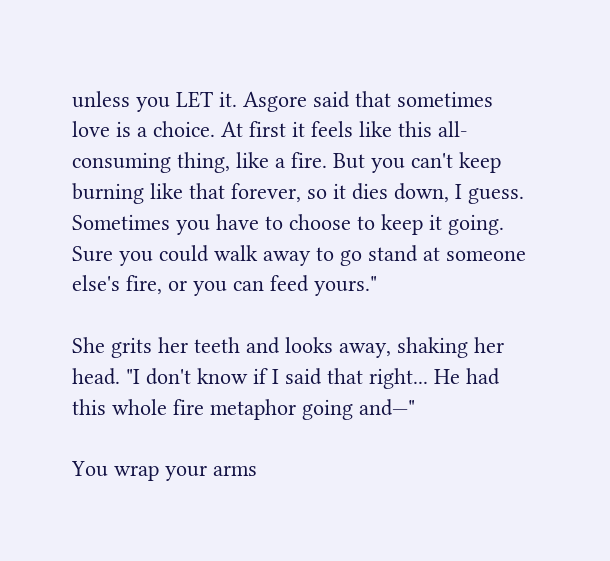unless you LET it. Asgore said that sometimes love is a choice. At first it feels like this all-consuming thing, like a fire. But you can't keep burning like that forever, so it dies down, I guess. Sometimes you have to choose to keep it going. Sure you could walk away to go stand at someone else's fire, or you can feed yours."

She grits her teeth and looks away, shaking her head. "I don't know if I said that right... He had this whole fire metaphor going and—"

You wrap your arms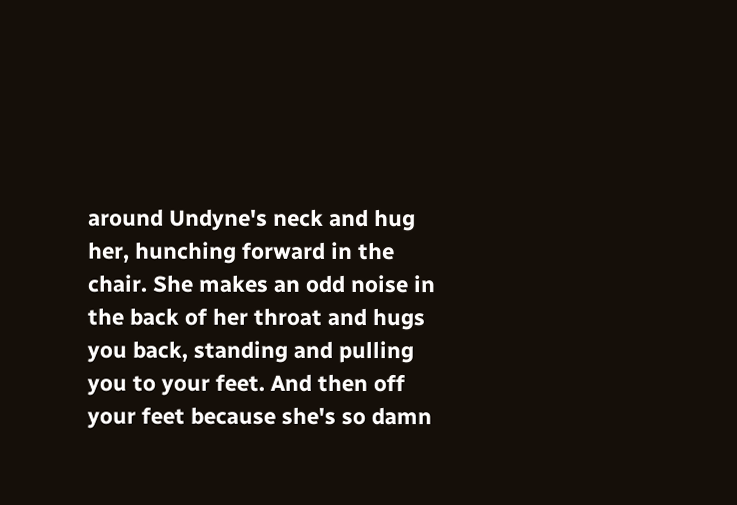around Undyne's neck and hug her, hunching forward in the chair. She makes an odd noise in the back of her throat and hugs you back, standing and pulling you to your feet. And then off your feet because she's so damn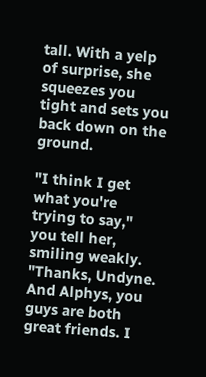tall. With a yelp of surprise, she squeezes you tight and sets you back down on the ground.

"I think I get what you're trying to say," you tell her, smiling weakly. "Thanks, Undyne. And Alphys, you guys are both great friends. I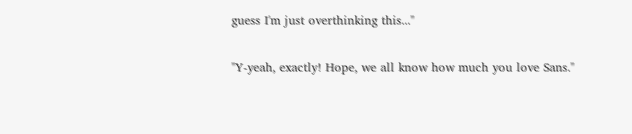guess I'm just overthinking this..."

"Y-yeah, exactly! Hope, we all know how much you love Sans."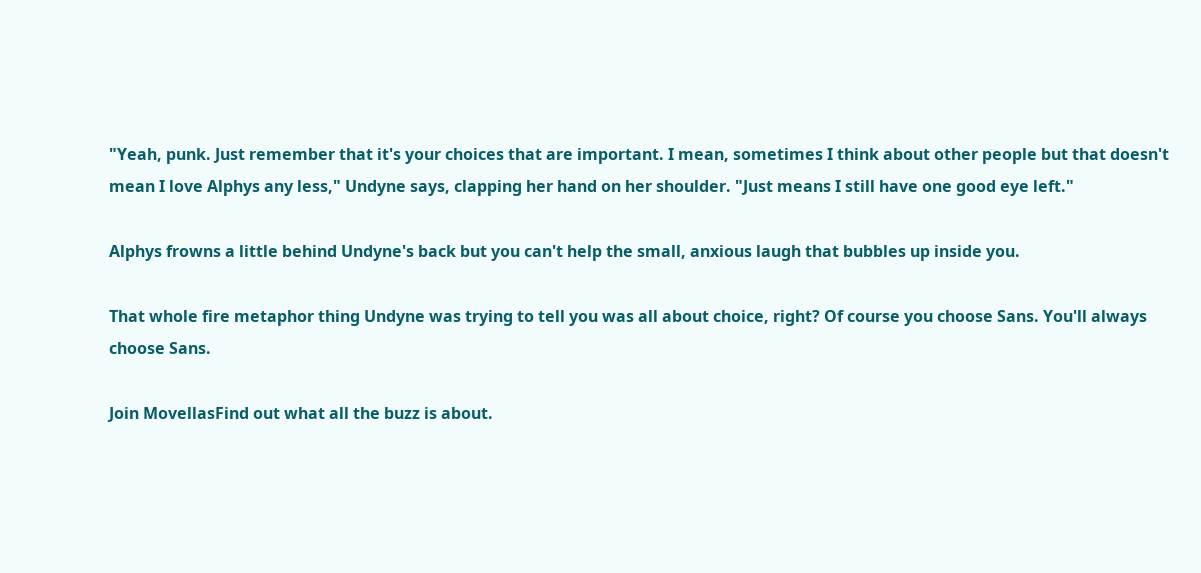"Yeah, punk. Just remember that it's your choices that are important. I mean, sometimes I think about other people but that doesn't mean I love Alphys any less," Undyne says, clapping her hand on her shoulder. "Just means I still have one good eye left."

Alphys frowns a little behind Undyne's back but you can't help the small, anxious laugh that bubbles up inside you.

That whole fire metaphor thing Undyne was trying to tell you was all about choice, right? Of course you choose Sans. You'll always choose Sans.

Join MovellasFind out what all the buzz is about.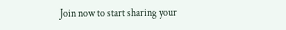Join now to start sharing your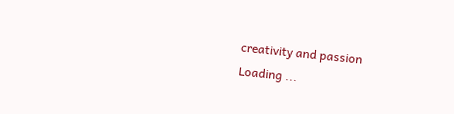creativity and passion
Loading ...